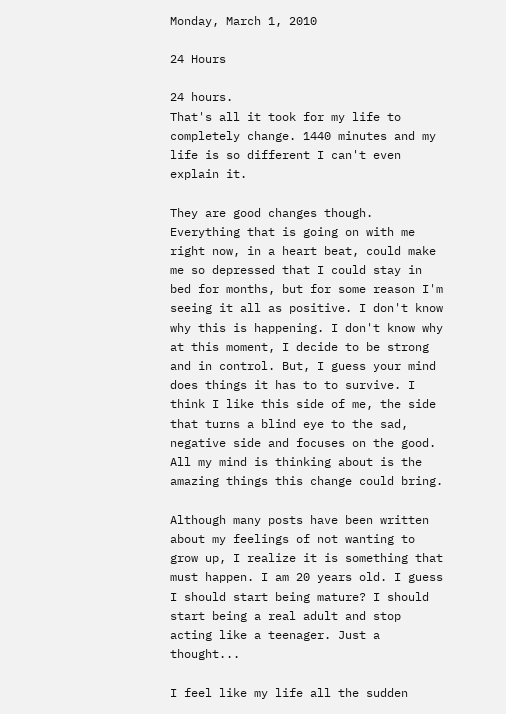Monday, March 1, 2010

24 Hours

24 hours.
That's all it took for my life to completely change. 1440 minutes and my life is so different I can't even explain it.

They are good changes though. Everything that is going on with me right now, in a heart beat, could make me so depressed that I could stay in bed for months, but for some reason I'm seeing it all as positive. I don't know why this is happening. I don't know why at this moment, I decide to be strong and in control. But, I guess your mind does things it has to to survive. I think I like this side of me, the side that turns a blind eye to the sad, negative side and focuses on the good. All my mind is thinking about is the amazing things this change could bring.

Although many posts have been written about my feelings of not wanting to grow up, I realize it is something that must happen. I am 20 years old. I guess I should start being mature? I should start being a real adult and stop acting like a teenager. Just a thought...

I feel like my life all the sudden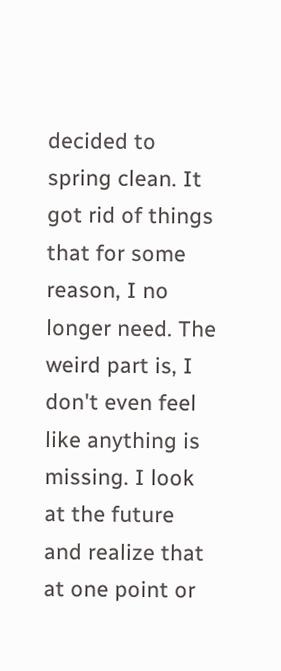decided to spring clean. It got rid of things that for some reason, I no longer need. The weird part is, I don't even feel like anything is missing. I look at the future and realize that at one point or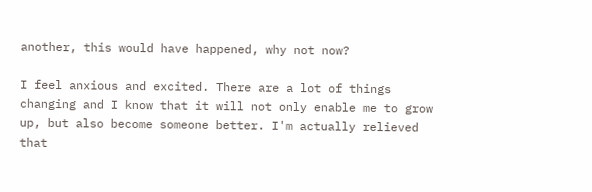another, this would have happened, why not now?

I feel anxious and excited. There are a lot of things changing and I know that it will not only enable me to grow up, but also become someone better. I'm actually relieved that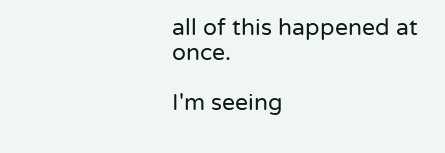all of this happened at once.

I'm seeing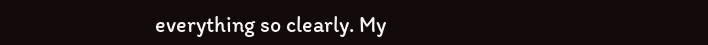everything so clearly. My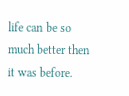life can be so much better then it was before.